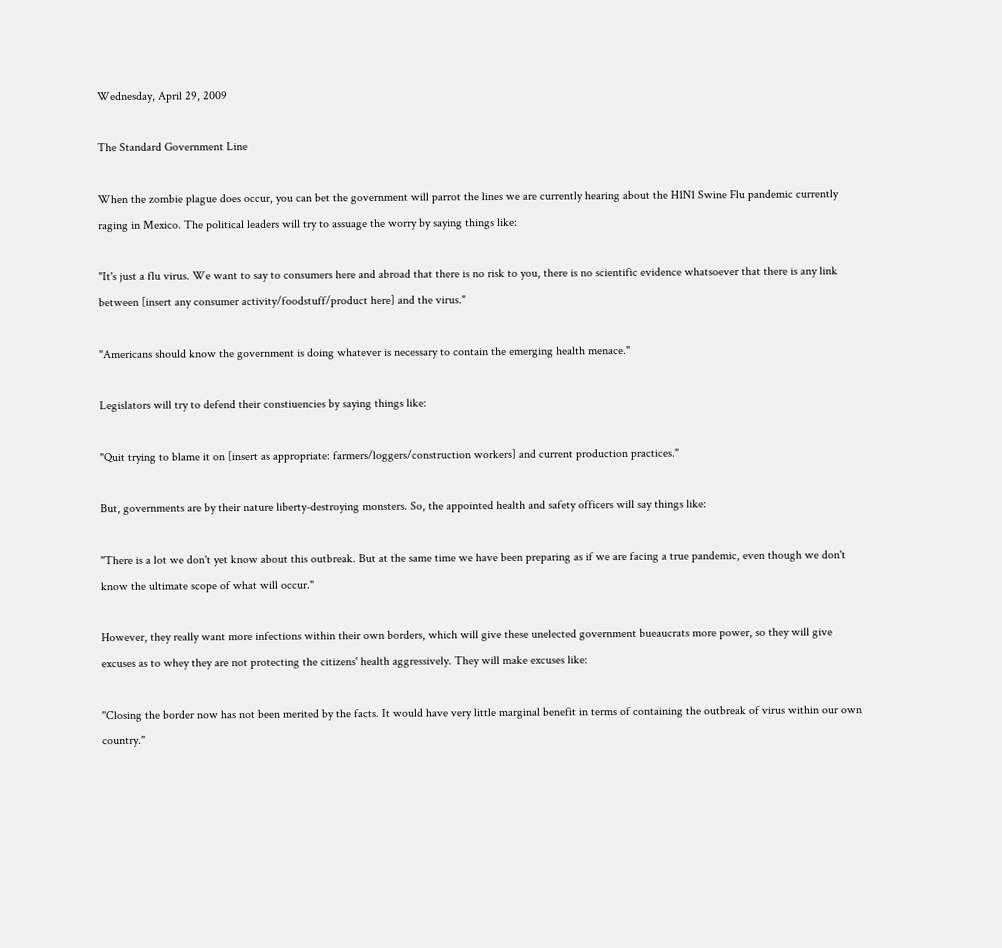Wednesday, April 29, 2009

The Standard Government Line

When the zombie plague does occur, you can bet the government will parrot the lines we are currently hearing about the H1N1 Swine Flu pandemic currently raging in Mexico. The political leaders will try to assuage the worry by saying things like:

"It's just a flu virus. We want to say to consumers here and abroad that there is no risk to you, there is no scientific evidence whatsoever that there is any link between [insert any consumer activity/foodstuff/product here] and the virus."

"Americans should know the government is doing whatever is necessary to contain the emerging health menace."

Legislators will try to defend their constiuencies by saying things like:

"Quit trying to blame it on [insert as appropriate: farmers/loggers/construction workers] and current production practices."

But, governments are by their nature liberty-destroying monsters. So, the appointed health and safety officers will say things like:

"There is a lot we don't yet know about this outbreak. But at the same time we have been preparing as if we are facing a true pandemic, even though we don't know the ultimate scope of what will occur."

However, they really want more infections within their own borders, which will give these unelected government bueaucrats more power, so they will give excuses as to whey they are not protecting the citizens' health aggressively. They will make excuses like:

"Closing the border now has not been merited by the facts. It would have very little marginal benefit in terms of containing the outbreak of virus within our own country."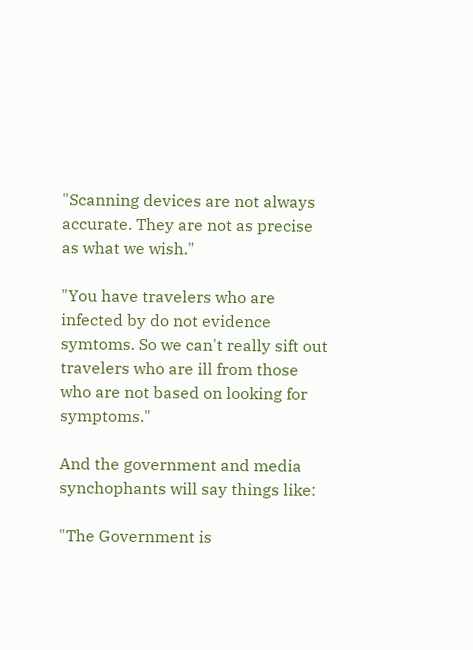"Scanning devices are not always accurate. They are not as precise as what we wish."

"You have travelers who are infected by do not evidence symtoms. So we can't really sift out travelers who are ill from those who are not based on looking for symptoms."

And the government and media synchophants will say things like:

"The Government is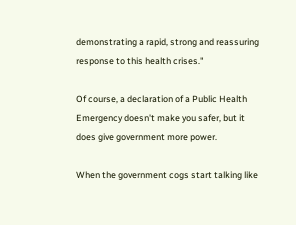demonstrating a rapid, strong and reassuring response to this health crises."

Of course, a declaration of a Public Health Emergency doesn't make you safer, but it does give government more power.

When the government cogs start talking like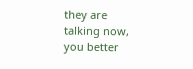they are talking now, you better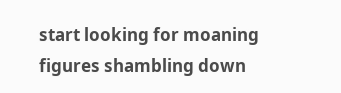start looking for moaning figures shambling down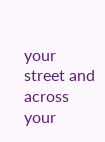your street and across your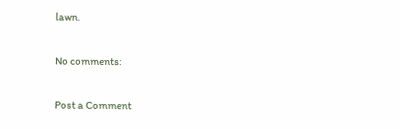lawn.

No comments:

Post a Comment